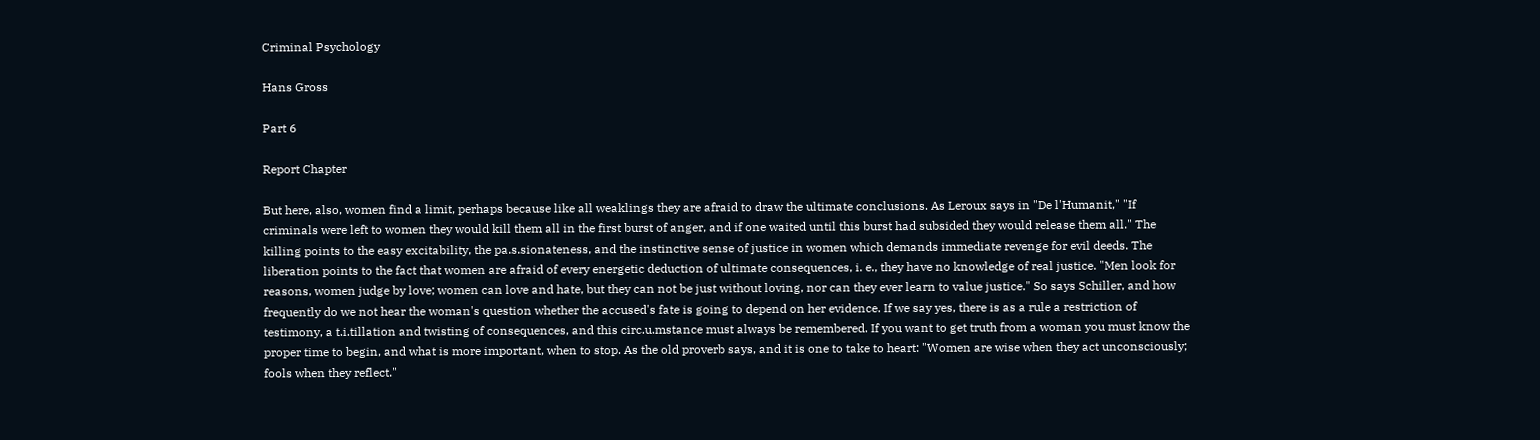Criminal Psychology

Hans Gross

Part 6

Report Chapter

But here, also, women find a limit, perhaps because like all weaklings they are afraid to draw the ultimate conclusions. As Leroux says in "De l'Humanit," "If criminals were left to women they would kill them all in the first burst of anger, and if one waited until this burst had subsided they would release them all." The killing points to the easy excitability, the pa.s.sionateness, and the instinctive sense of justice in women which demands immediate revenge for evil deeds. The liberation points to the fact that women are afraid of every energetic deduction of ultimate consequences, i. e., they have no knowledge of real justice. "Men look for reasons, women judge by love; women can love and hate, but they can not be just without loving, nor can they ever learn to value justice." So says Schiller, and how frequently do we not hear the woman's question whether the accused's fate is going to depend on her evidence. If we say yes, there is as a rule a restriction of testimony, a t.i.tillation and twisting of consequences, and this circ.u.mstance must always be remembered. If you want to get truth from a woman you must know the proper time to begin, and what is more important, when to stop. As the old proverb says, and it is one to take to heart: "Women are wise when they act unconsciously; fools when they reflect."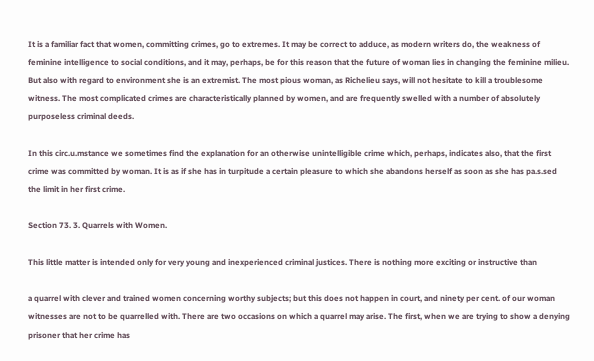It is a familiar fact that women, committing crimes, go to extremes. It may be correct to adduce, as modern writers do, the weakness of feminine intelligence to social conditions, and it may, perhaps, be for this reason that the future of woman lies in changing the feminine milieu. But also with regard to environment she is an extremist. The most pious woman, as Richelieu says, will not hesitate to kill a troublesome witness. The most complicated crimes are characteristically planned by women, and are frequently swelled with a number of absolutely purposeless criminal deeds.

In this circ.u.mstance we sometimes find the explanation for an otherwise unintelligible crime which, perhaps, indicates also, that the first crime was committed by woman. It is as if she has in turpitude a certain pleasure to which she abandons herself as soon as she has pa.s.sed the limit in her first crime.

Section 73. 3. Quarrels with Women.

This little matter is intended only for very young and inexperienced criminal justices. There is nothing more exciting or instructive than

a quarrel with clever and trained women concerning worthy subjects; but this does not happen in court, and ninety per cent. of our woman witnesses are not to be quarrelled with. There are two occasions on which a quarrel may arise. The first, when we are trying to show a denying prisoner that her crime has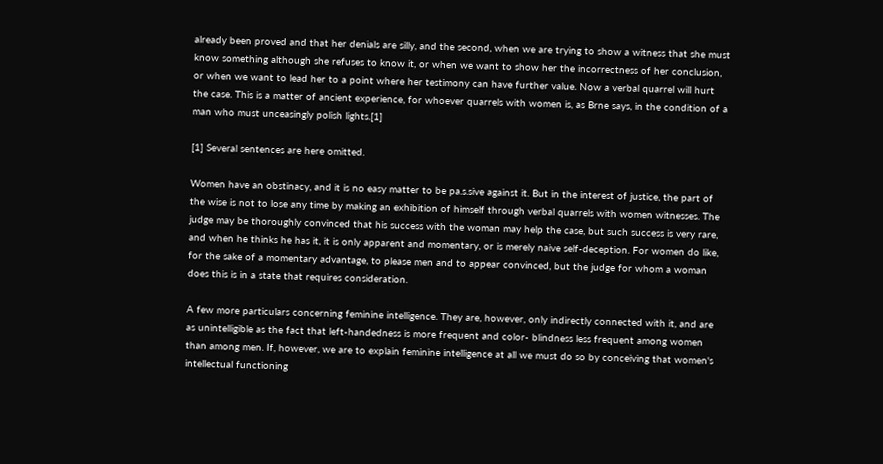already been proved and that her denials are silly, and the second, when we are trying to show a witness that she must know something although she refuses to know it, or when we want to show her the incorrectness of her conclusion, or when we want to lead her to a point where her testimony can have further value. Now a verbal quarrel will hurt the case. This is a matter of ancient experience, for whoever quarrels with women is, as Brne says, in the condition of a man who must unceasingly polish lights.[1]

[1] Several sentences are here omitted.

Women have an obstinacy, and it is no easy matter to be pa.s.sive against it. But in the interest of justice, the part of the wise is not to lose any time by making an exhibition of himself through verbal quarrels with women witnesses. The judge may be thoroughly convinced that his success with the woman may help the case, but such success is very rare, and when he thinks he has it, it is only apparent and momentary, or is merely naive self-deception. For women do like, for the sake of a momentary advantage, to please men and to appear convinced, but the judge for whom a woman does this is in a state that requires consideration.

A few more particulars concerning feminine intelligence. They are, however, only indirectly connected with it, and are as unintelligible as the fact that left-handedness is more frequent and color- blindness less frequent among women than among men. If, however, we are to explain feminine intelligence at all we must do so by conceiving that women's intellectual functioning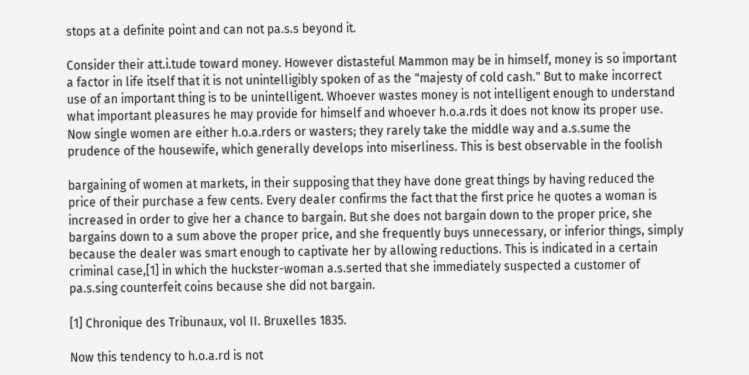stops at a definite point and can not pa.s.s beyond it.

Consider their att.i.tude toward money. However distasteful Mammon may be in himself, money is so important a factor in life itself that it is not unintelligibly spoken of as the "majesty of cold cash." But to make incorrect use of an important thing is to be unintelligent. Whoever wastes money is not intelligent enough to understand what important pleasures he may provide for himself and whoever h.o.a.rds it does not know its proper use. Now single women are either h.o.a.rders or wasters; they rarely take the middle way and a.s.sume the prudence of the housewife, which generally develops into miserliness. This is best observable in the foolish

bargaining of women at markets, in their supposing that they have done great things by having reduced the price of their purchase a few cents. Every dealer confirms the fact that the first price he quotes a woman is increased in order to give her a chance to bargain. But she does not bargain down to the proper price, she bargains down to a sum above the proper price, and she frequently buys unnecessary, or inferior things, simply because the dealer was smart enough to captivate her by allowing reductions. This is indicated in a certain criminal case,[1] in which the huckster-woman a.s.serted that she immediately suspected a customer of pa.s.sing counterfeit coins because she did not bargain.

[1] Chronique des Tribunaux, vol II. Bruxelles 1835.

Now this tendency to h.o.a.rd is not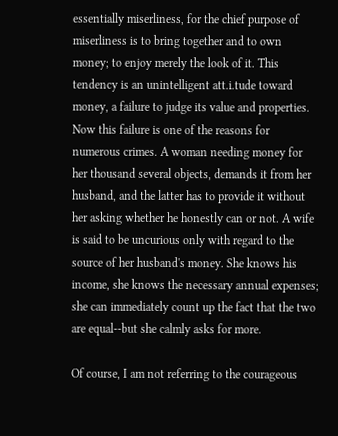essentially miserliness, for the chief purpose of miserliness is to bring together and to own money; to enjoy merely the look of it. This tendency is an unintelligent att.i.tude toward money, a failure to judge its value and properties. Now this failure is one of the reasons for numerous crimes. A woman needing money for her thousand several objects, demands it from her husband, and the latter has to provide it without her asking whether he honestly can or not. A wife is said to be uncurious only with regard to the source of her husband's money. She knows his income, she knows the necessary annual expenses; she can immediately count up the fact that the two are equal--but she calmly asks for more.

Of course, I am not referring to the courageous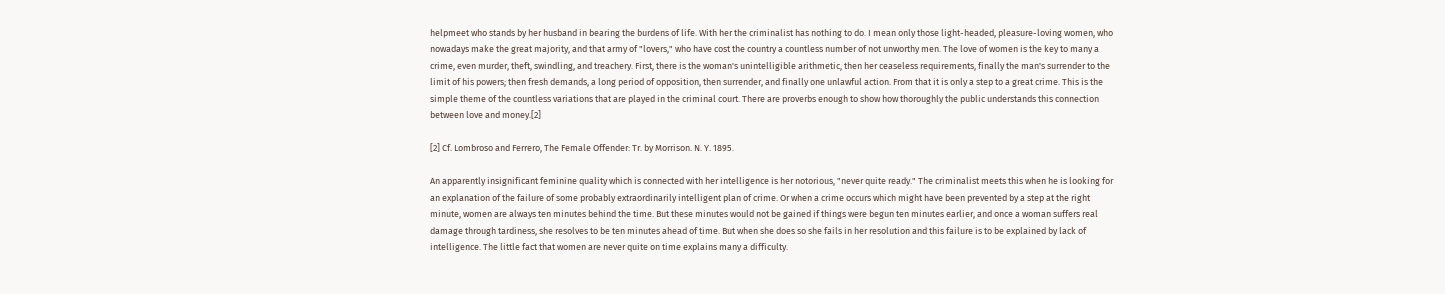helpmeet who stands by her husband in bearing the burdens of life. With her the criminalist has nothing to do. I mean only those light-headed, pleasure-loving women, who nowadays make the great majority, and that army of "lovers," who have cost the country a countless number of not unworthy men. The love of women is the key to many a crime, even murder, theft, swindling, and treachery. First, there is the woman's unintelligible arithmetic, then her ceaseless requirements, finally the man's surrender to the limit of his powers; then fresh demands, a long period of opposition, then surrender, and finally one unlawful action. From that it is only a step to a great crime. This is the simple theme of the countless variations that are played in the criminal court. There are proverbs enough to show how thoroughly the public understands this connection between love and money.[2]

[2] Cf. Lombroso and Ferrero, The Female Offender: Tr. by Morrison. N. Y. 1895.

An apparently insignificant feminine quality which is connected with her intelligence is her notorious, "never quite ready." The criminalist meets this when he is looking for an explanation of the failure of some probably extraordinarily intelligent plan of crime. Or when a crime occurs which might have been prevented by a step at the right minute, women are always ten minutes behind the time. But these minutes would not be gained if things were begun ten minutes earlier, and once a woman suffers real damage through tardiness, she resolves to be ten minutes ahead of time. But when she does so she fails in her resolution and this failure is to be explained by lack of intelligence. The little fact that women are never quite on time explains many a difficulty.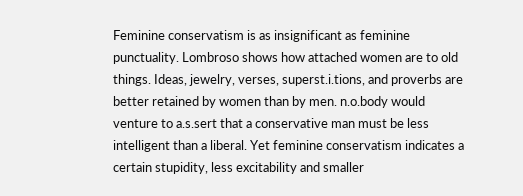Feminine conservatism is as insignificant as feminine punctuality. Lombroso shows how attached women are to old things. Ideas, jewelry, verses, superst.i.tions, and proverbs are better retained by women than by men. n.o.body would venture to a.s.sert that a conservative man must be less intelligent than a liberal. Yet feminine conservatism indicates a certain stupidity, less excitability and smaller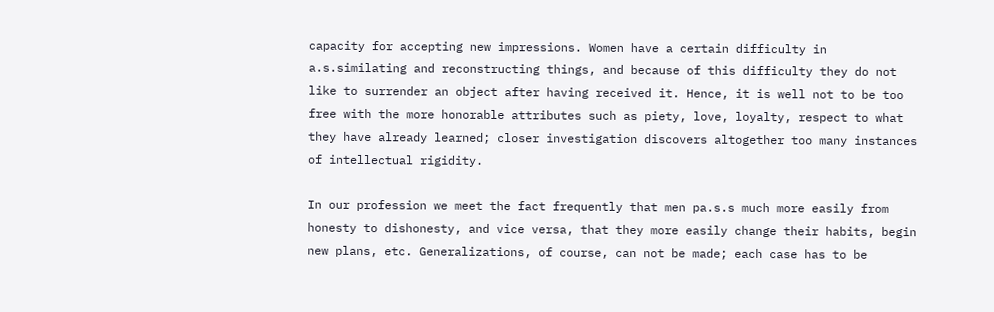capacity for accepting new impressions. Women have a certain difficulty in a.s.similating and reconstructing things, and because of this difficulty they do not like to surrender an object after having received it. Hence, it is well not to be too free with the more honorable attributes such as piety, love, loyalty, respect to what they have already learned; closer investigation discovers altogether too many instances of intellectual rigidity.

In our profession we meet the fact frequently that men pa.s.s much more easily from honesty to dishonesty, and vice versa, that they more easily change their habits, begin new plans, etc. Generalizations, of course, can not be made; each case has to be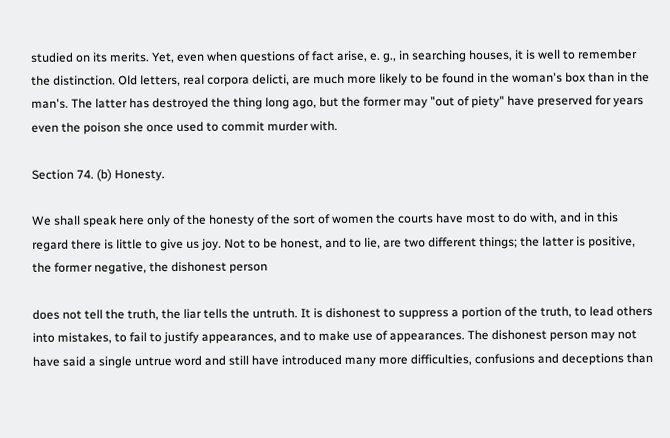studied on its merits. Yet, even when questions of fact arise, e. g., in searching houses, it is well to remember the distinction. Old letters, real corpora delicti, are much more likely to be found in the woman's box than in the man's. The latter has destroyed the thing long ago, but the former may "out of piety" have preserved for years even the poison she once used to commit murder with.

Section 74. (b) Honesty.

We shall speak here only of the honesty of the sort of women the courts have most to do with, and in this regard there is little to give us joy. Not to be honest, and to lie, are two different things; the latter is positive, the former negative, the dishonest person

does not tell the truth, the liar tells the untruth. It is dishonest to suppress a portion of the truth, to lead others into mistakes, to fail to justify appearances, and to make use of appearances. The dishonest person may not have said a single untrue word and still have introduced many more difficulties, confusions and deceptions than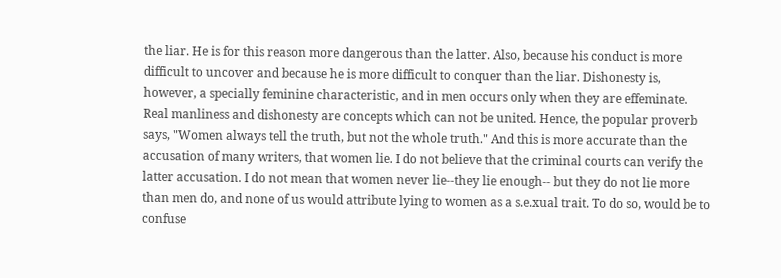the liar. He is for this reason more dangerous than the latter. Also, because his conduct is more difficult to uncover and because he is more difficult to conquer than the liar. Dishonesty is, however, a specially feminine characteristic, and in men occurs only when they are effeminate. Real manliness and dishonesty are concepts which can not be united. Hence, the popular proverb says, "Women always tell the truth, but not the whole truth." And this is more accurate than the accusation of many writers, that women lie. I do not believe that the criminal courts can verify the latter accusation. I do not mean that women never lie--they lie enough-- but they do not lie more than men do, and none of us would attribute lying to women as a s.e.xual trait. To do so, would be to confuse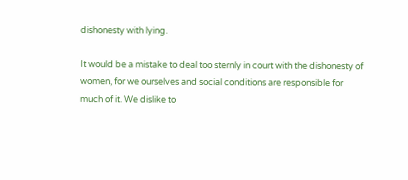dishonesty with lying.

It would be a mistake to deal too sternly in court with the dishonesty of women, for we ourselves and social conditions are responsible for much of it. We dislike to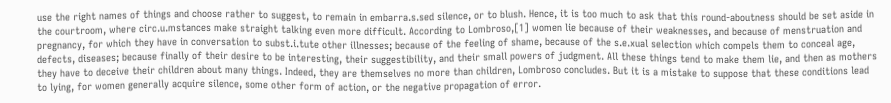use the right names of things and choose rather to suggest, to remain in embarra.s.sed silence, or to blush. Hence, it is too much to ask that this round-aboutness should be set aside in the courtroom, where circ.u.mstances make straight talking even more difficult. According to Lombroso,[1] women lie because of their weaknesses, and because of menstruation and pregnancy, for which they have in conversation to subst.i.tute other illnesses; because of the feeling of shame, because of the s.e.xual selection which compels them to conceal age, defects, diseases; because finally of their desire to be interesting, their suggestibility, and their small powers of judgment. All these things tend to make them lie, and then as mothers they have to deceive their children about many things. Indeed, they are themselves no more than children, Lombroso concludes. But it is a mistake to suppose that these conditions lead to lying, for women generally acquire silence, some other form of action, or the negative propagation of error.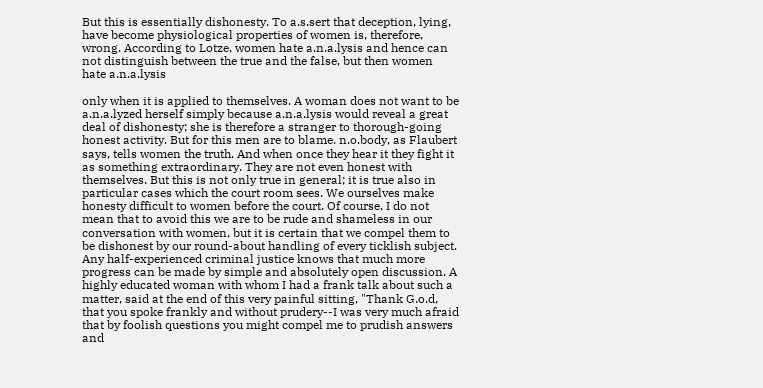But this is essentially dishonesty. To a.s.sert that deception, lying, have become physiological properties of women is, therefore, wrong. According to Lotze, women hate a.n.a.lysis and hence can not distinguish between the true and the false, but then women hate a.n.a.lysis

only when it is applied to themselves. A woman does not want to be a.n.a.lyzed herself simply because a.n.a.lysis would reveal a great deal of dishonesty; she is therefore a stranger to thorough-going honest activity. But for this men are to blame. n.o.body, as Flaubert says, tells women the truth. And when once they hear it they fight it as something extraordinary. They are not even honest with themselves. But this is not only true in general; it is true also in particular cases which the court room sees. We ourselves make honesty difficult to women before the court. Of course, I do not mean that to avoid this we are to be rude and shameless in our conversation with women, but it is certain that we compel them to be dishonest by our round-about handling of every ticklish subject. Any half-experienced criminal justice knows that much more progress can be made by simple and absolutely open discussion. A highly educated woman with whom I had a frank talk about such a matter, said at the end of this very painful sitting, "Thank G.o.d, that you spoke frankly and without prudery--I was very much afraid that by foolish questions you might compel me to prudish answers and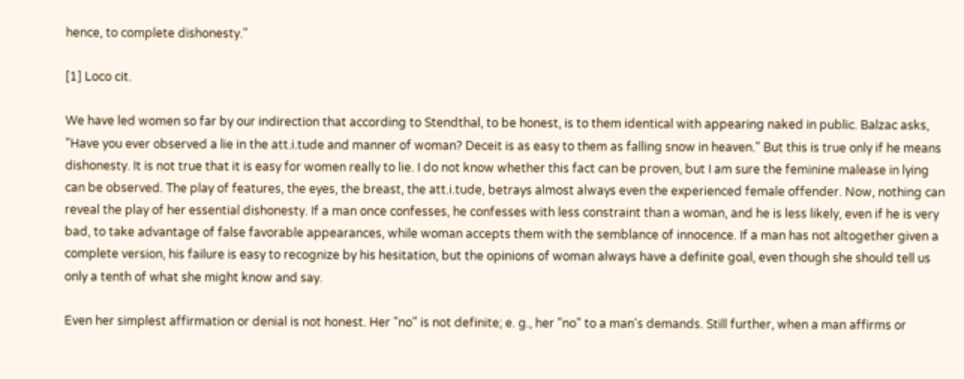hence, to complete dishonesty."

[1] Loco cit.

We have led women so far by our indirection that according to Stendthal, to be honest, is to them identical with appearing naked in public. Balzac asks, "Have you ever observed a lie in the att.i.tude and manner of woman? Deceit is as easy to them as falling snow in heaven." But this is true only if he means dishonesty. It is not true that it is easy for women really to lie. I do not know whether this fact can be proven, but I am sure the feminine malease in lying can be observed. The play of features, the eyes, the breast, the att.i.tude, betrays almost always even the experienced female offender. Now, nothing can reveal the play of her essential dishonesty. If a man once confesses, he confesses with less constraint than a woman, and he is less likely, even if he is very bad, to take advantage of false favorable appearances, while woman accepts them with the semblance of innocence. If a man has not altogether given a complete version, his failure is easy to recognize by his hesitation, but the opinions of woman always have a definite goal, even though she should tell us only a tenth of what she might know and say.

Even her simplest affirmation or denial is not honest. Her "no" is not definite; e. g., her "no" to a man's demands. Still further, when a man affirms or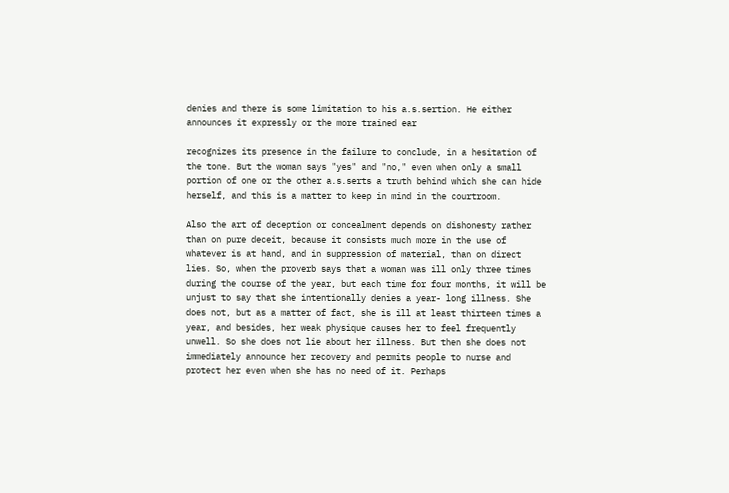denies and there is some limitation to his a.s.sertion. He either announces it expressly or the more trained ear

recognizes its presence in the failure to conclude, in a hesitation of the tone. But the woman says "yes" and "no," even when only a small portion of one or the other a.s.serts a truth behind which she can hide herself, and this is a matter to keep in mind in the courtroom.

Also the art of deception or concealment depends on dishonesty rather than on pure deceit, because it consists much more in the use of whatever is at hand, and in suppression of material, than on direct lies. So, when the proverb says that a woman was ill only three times during the course of the year, but each time for four months, it will be unjust to say that she intentionally denies a year- long illness. She does not, but as a matter of fact, she is ill at least thirteen times a year, and besides, her weak physique causes her to feel frequently unwell. So she does not lie about her illness. But then she does not immediately announce her recovery and permits people to nurse and protect her even when she has no need of it. Perhaps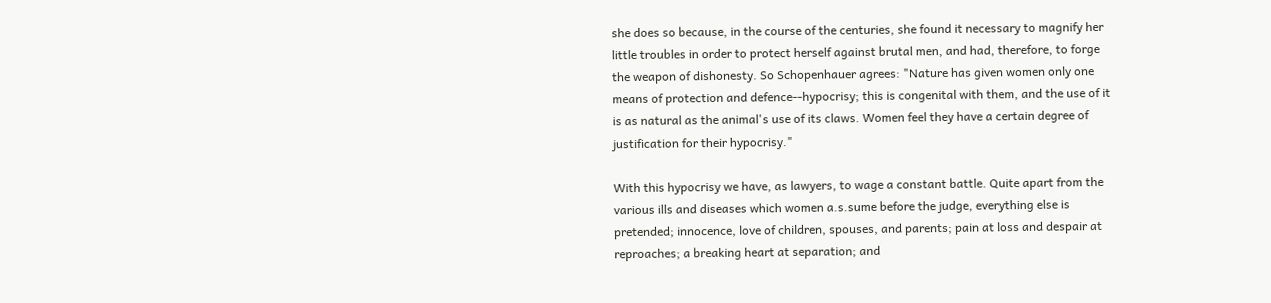she does so because, in the course of the centuries, she found it necessary to magnify her little troubles in order to protect herself against brutal men, and had, therefore, to forge the weapon of dishonesty. So Schopenhauer agrees: "Nature has given women only one means of protection and defence--hypocrisy; this is congenital with them, and the use of it is as natural as the animal's use of its claws. Women feel they have a certain degree of justification for their hypocrisy."

With this hypocrisy we have, as lawyers, to wage a constant battle. Quite apart from the various ills and diseases which women a.s.sume before the judge, everything else is pretended; innocence, love of children, spouses, and parents; pain at loss and despair at reproaches; a breaking heart at separation; and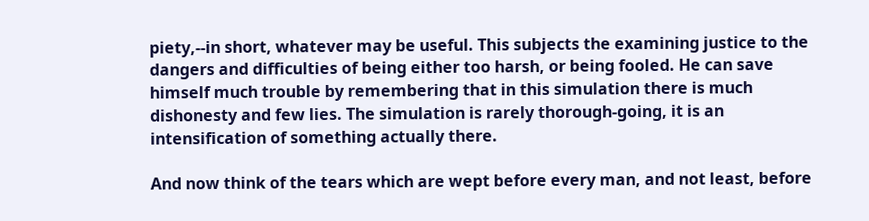piety,--in short, whatever may be useful. This subjects the examining justice to the dangers and difficulties of being either too harsh, or being fooled. He can save himself much trouble by remembering that in this simulation there is much dishonesty and few lies. The simulation is rarely thorough-going, it is an intensification of something actually there.

And now think of the tears which are wept before every man, and not least, before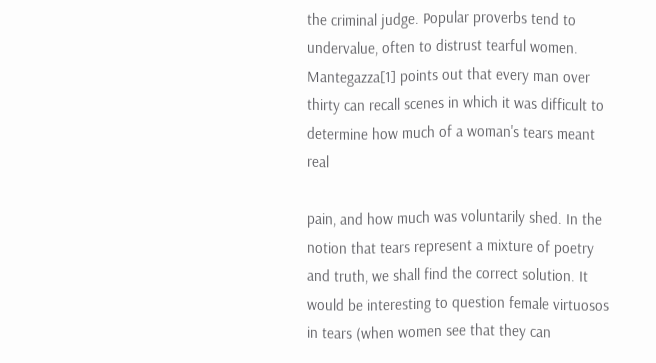the criminal judge. Popular proverbs tend to undervalue, often to distrust tearful women. Mantegazza[1] points out that every man over thirty can recall scenes in which it was difficult to determine how much of a woman's tears meant real

pain, and how much was voluntarily shed. In the notion that tears represent a mixture of poetry and truth, we shall find the correct solution. It would be interesting to question female virtuosos in tears (when women see that they can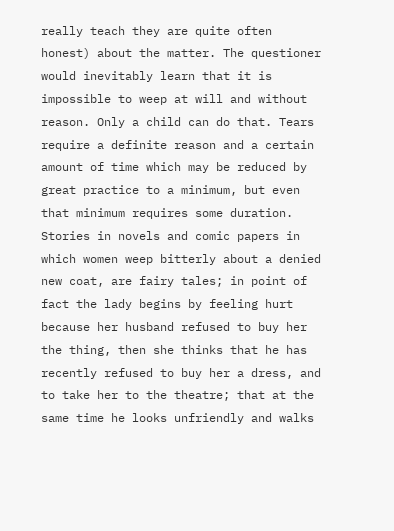really teach they are quite often honest) about the matter. The questioner would inevitably learn that it is impossible to weep at will and without reason. Only a child can do that. Tears require a definite reason and a certain amount of time which may be reduced by great practice to a minimum, but even that minimum requires some duration. Stories in novels and comic papers in which women weep bitterly about a denied new coat, are fairy tales; in point of fact the lady begins by feeling hurt because her husband refused to buy her the thing, then she thinks that he has recently refused to buy her a dress, and to take her to the theatre; that at the same time he looks unfriendly and walks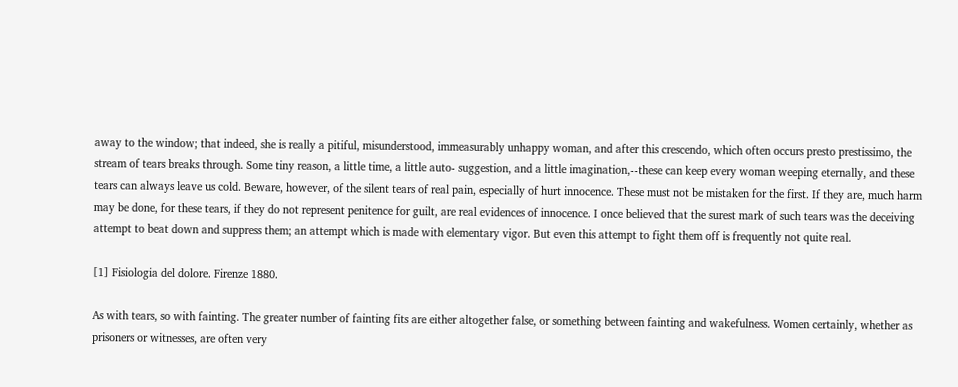away to the window; that indeed, she is really a pitiful, misunderstood, immeasurably unhappy woman, and after this crescendo, which often occurs presto prestissimo, the stream of tears breaks through. Some tiny reason, a little time, a little auto- suggestion, and a little imagination,--these can keep every woman weeping eternally, and these tears can always leave us cold. Beware, however, of the silent tears of real pain, especially of hurt innocence. These must not be mistaken for the first. If they are, much harm may be done, for these tears, if they do not represent penitence for guilt, are real evidences of innocence. I once believed that the surest mark of such tears was the deceiving attempt to beat down and suppress them; an attempt which is made with elementary vigor. But even this attempt to fight them off is frequently not quite real.

[1] Fisiologia del dolore. Firenze 1880.

As with tears, so with fainting. The greater number of fainting fits are either altogether false, or something between fainting and wakefulness. Women certainly, whether as prisoners or witnesses, are often very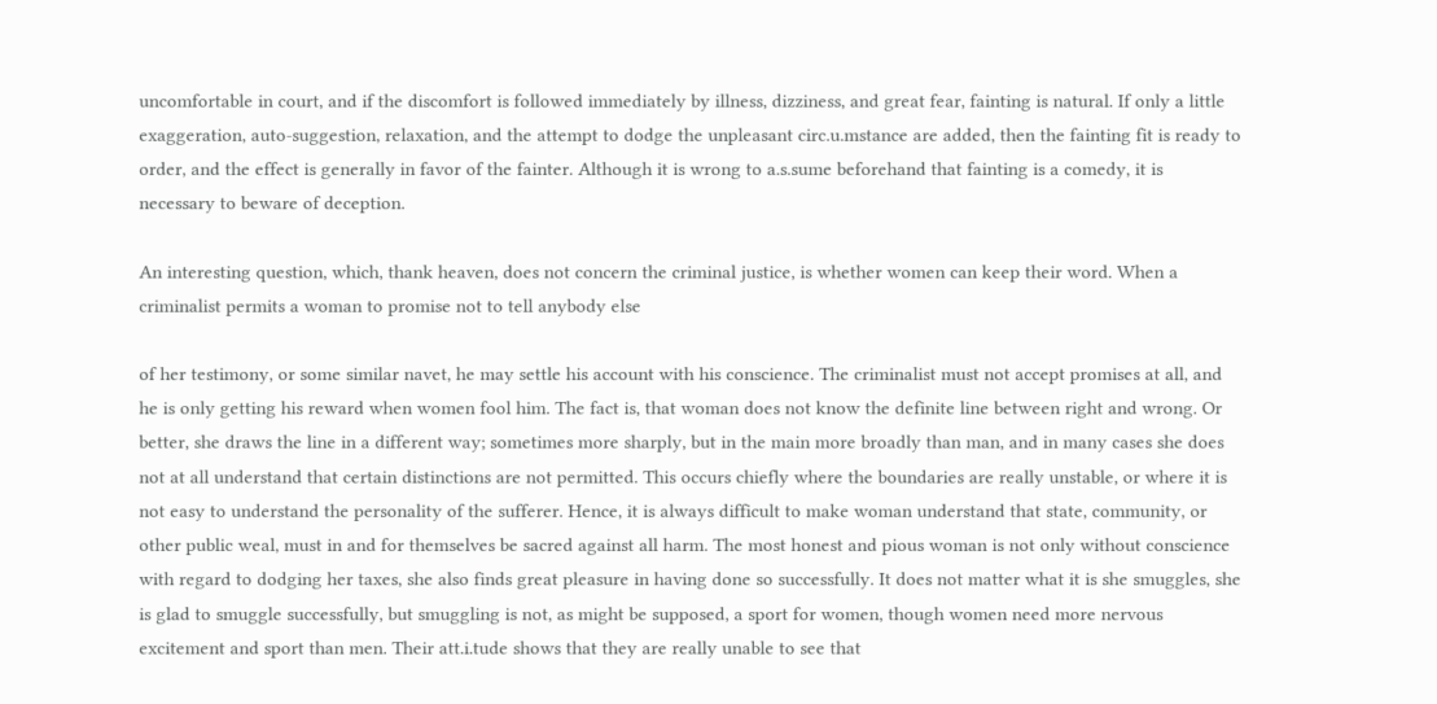uncomfortable in court, and if the discomfort is followed immediately by illness, dizziness, and great fear, fainting is natural. If only a little exaggeration, auto-suggestion, relaxation, and the attempt to dodge the unpleasant circ.u.mstance are added, then the fainting fit is ready to order, and the effect is generally in favor of the fainter. Although it is wrong to a.s.sume beforehand that fainting is a comedy, it is necessary to beware of deception.

An interesting question, which, thank heaven, does not concern the criminal justice, is whether women can keep their word. When a criminalist permits a woman to promise not to tell anybody else

of her testimony, or some similar navet, he may settle his account with his conscience. The criminalist must not accept promises at all, and he is only getting his reward when women fool him. The fact is, that woman does not know the definite line between right and wrong. Or better, she draws the line in a different way; sometimes more sharply, but in the main more broadly than man, and in many cases she does not at all understand that certain distinctions are not permitted. This occurs chiefly where the boundaries are really unstable, or where it is not easy to understand the personality of the sufferer. Hence, it is always difficult to make woman understand that state, community, or other public weal, must in and for themselves be sacred against all harm. The most honest and pious woman is not only without conscience with regard to dodging her taxes, she also finds great pleasure in having done so successfully. It does not matter what it is she smuggles, she is glad to smuggle successfully, but smuggling is not, as might be supposed, a sport for women, though women need more nervous excitement and sport than men. Their att.i.tude shows that they are really unable to see that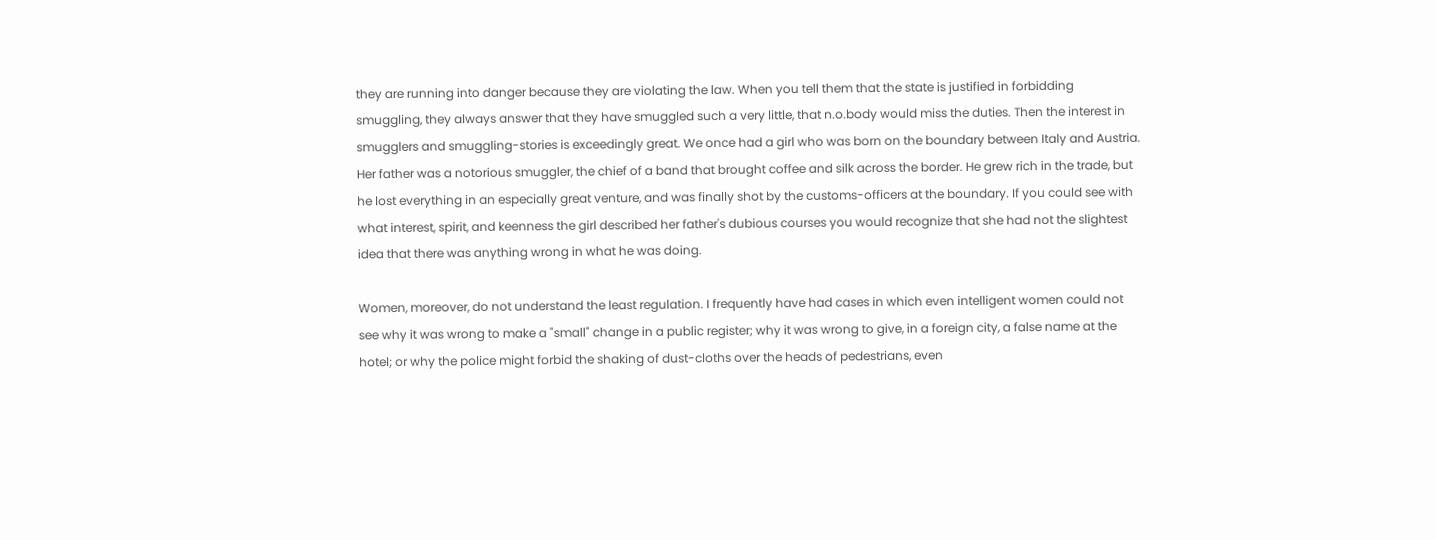they are running into danger because they are violating the law. When you tell them that the state is justified in forbidding smuggling, they always answer that they have smuggled such a very little, that n.o.body would miss the duties. Then the interest in smugglers and smuggling-stories is exceedingly great. We once had a girl who was born on the boundary between Italy and Austria. Her father was a notorious smuggler, the chief of a band that brought coffee and silk across the border. He grew rich in the trade, but he lost everything in an especially great venture, and was finally shot by the customs-officers at the boundary. If you could see with what interest, spirit, and keenness the girl described her father's dubious courses you would recognize that she had not the slightest idea that there was anything wrong in what he was doing.

Women, moreover, do not understand the least regulation. I frequently have had cases in which even intelligent women could not see why it was wrong to make a "small" change in a public register; why it was wrong to give, in a foreign city, a false name at the hotel; or why the police might forbid the shaking of dust-cloths over the heads of pedestrians, even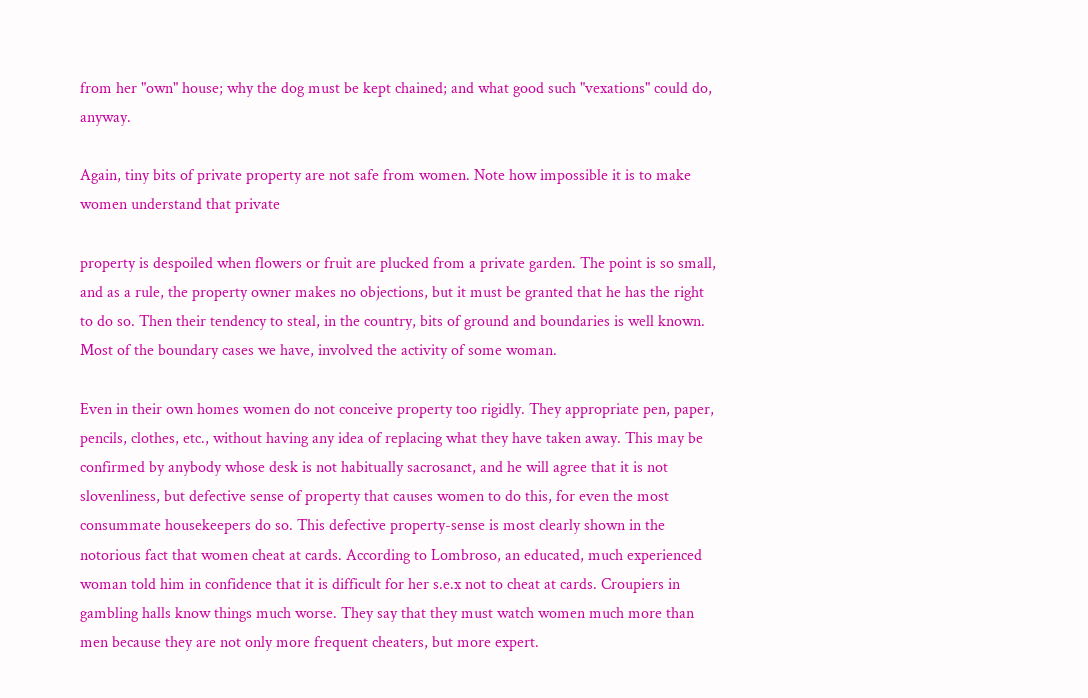from her "own" house; why the dog must be kept chained; and what good such "vexations" could do, anyway.

Again, tiny bits of private property are not safe from women. Note how impossible it is to make women understand that private

property is despoiled when flowers or fruit are plucked from a private garden. The point is so small, and as a rule, the property owner makes no objections, but it must be granted that he has the right to do so. Then their tendency to steal, in the country, bits of ground and boundaries is well known. Most of the boundary cases we have, involved the activity of some woman.

Even in their own homes women do not conceive property too rigidly. They appropriate pen, paper, pencils, clothes, etc., without having any idea of replacing what they have taken away. This may be confirmed by anybody whose desk is not habitually sacrosanct, and he will agree that it is not slovenliness, but defective sense of property that causes women to do this, for even the most consummate housekeepers do so. This defective property-sense is most clearly shown in the notorious fact that women cheat at cards. According to Lombroso, an educated, much experienced woman told him in confidence that it is difficult for her s.e.x not to cheat at cards. Croupiers in gambling halls know things much worse. They say that they must watch women much more than men because they are not only more frequent cheaters, but more expert.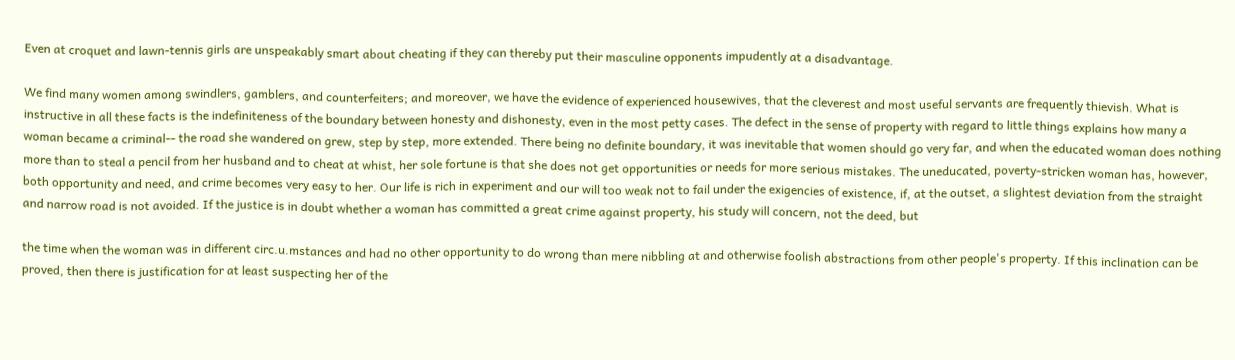Even at croquet and lawn-tennis girls are unspeakably smart about cheating if they can thereby put their masculine opponents impudently at a disadvantage.

We find many women among swindlers, gamblers, and counterfeiters; and moreover, we have the evidence of experienced housewives, that the cleverest and most useful servants are frequently thievish. What is instructive in all these facts is the indefiniteness of the boundary between honesty and dishonesty, even in the most petty cases. The defect in the sense of property with regard to little things explains how many a woman became a criminal-- the road she wandered on grew, step by step, more extended. There being no definite boundary, it was inevitable that women should go very far, and when the educated woman does nothing more than to steal a pencil from her husband and to cheat at whist, her sole fortune is that she does not get opportunities or needs for more serious mistakes. The uneducated, poverty-stricken woman has, however, both opportunity and need, and crime becomes very easy to her. Our life is rich in experiment and our will too weak not to fail under the exigencies of existence, if, at the outset, a slightest deviation from the straight and narrow road is not avoided. If the justice is in doubt whether a woman has committed a great crime against property, his study will concern, not the deed, but

the time when the woman was in different circ.u.mstances and had no other opportunity to do wrong than mere nibbling at and otherwise foolish abstractions from other people's property. If this inclination can be proved, then there is justification for at least suspecting her of the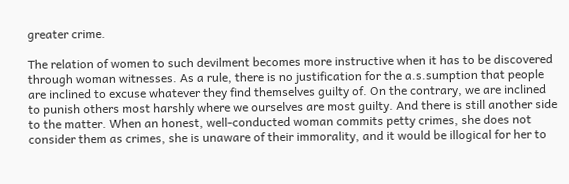greater crime.

The relation of women to such devilment becomes more instructive when it has to be discovered through woman witnesses. As a rule, there is no justification for the a.s.sumption that people are inclined to excuse whatever they find themselves guilty of. On the contrary, we are inclined to punish others most harshly where we ourselves are most guilty. And there is still another side to the matter. When an honest, well-conducted woman commits petty crimes, she does not consider them as crimes, she is unaware of their immorality, and it would be illogical for her to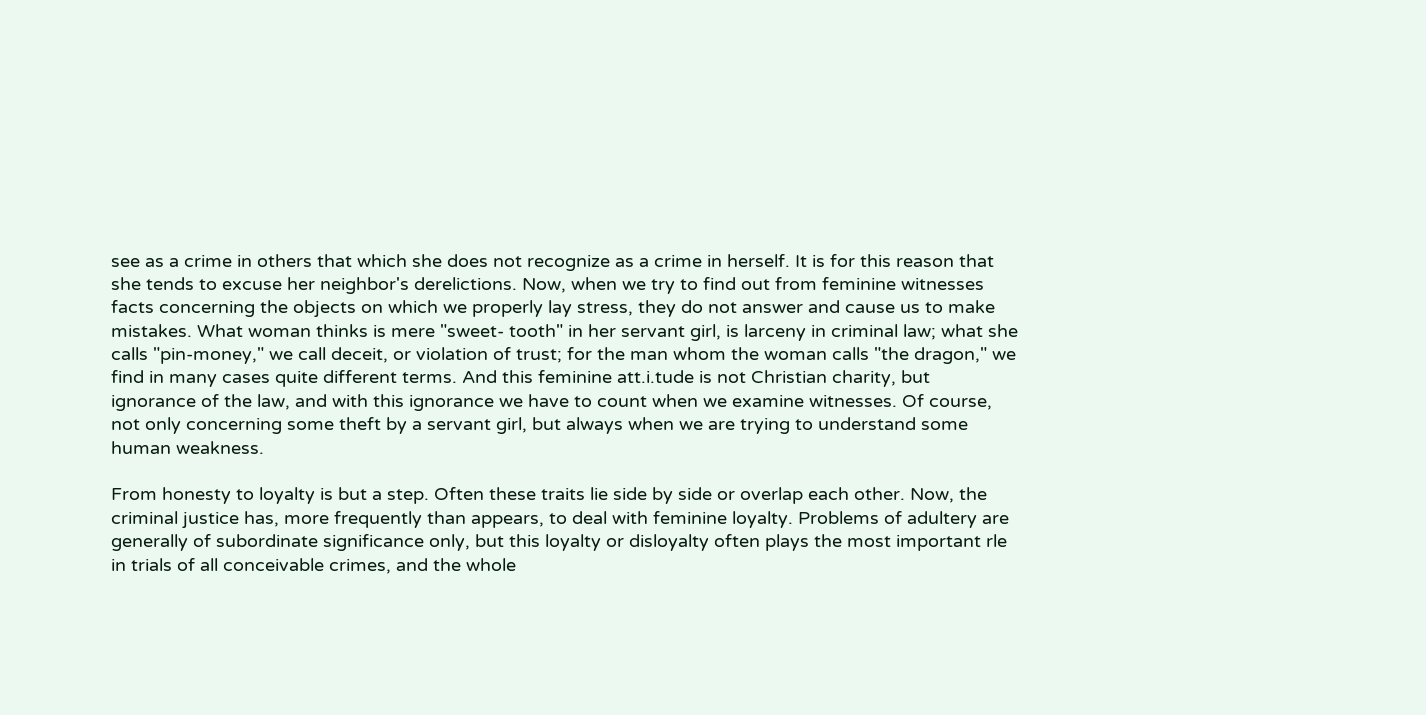see as a crime in others that which she does not recognize as a crime in herself. It is for this reason that she tends to excuse her neighbor's derelictions. Now, when we try to find out from feminine witnesses facts concerning the objects on which we properly lay stress, they do not answer and cause us to make mistakes. What woman thinks is mere "sweet- tooth" in her servant girl, is larceny in criminal law; what she calls "pin-money," we call deceit, or violation of trust; for the man whom the woman calls "the dragon," we find in many cases quite different terms. And this feminine att.i.tude is not Christian charity, but ignorance of the law, and with this ignorance we have to count when we examine witnesses. Of course, not only concerning some theft by a servant girl, but always when we are trying to understand some human weakness.

From honesty to loyalty is but a step. Often these traits lie side by side or overlap each other. Now, the criminal justice has, more frequently than appears, to deal with feminine loyalty. Problems of adultery are generally of subordinate significance only, but this loyalty or disloyalty often plays the most important rle in trials of all conceivable crimes, and the whole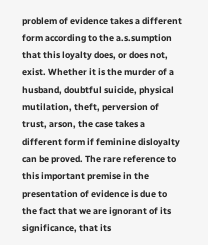problem of evidence takes a different form according to the a.s.sumption that this loyalty does, or does not, exist. Whether it is the murder of a husband, doubtful suicide, physical mutilation, theft, perversion of trust, arson, the case takes a different form if feminine disloyalty can be proved. The rare reference to this important premise in the presentation of evidence is due to the fact that we are ignorant of its significance, that its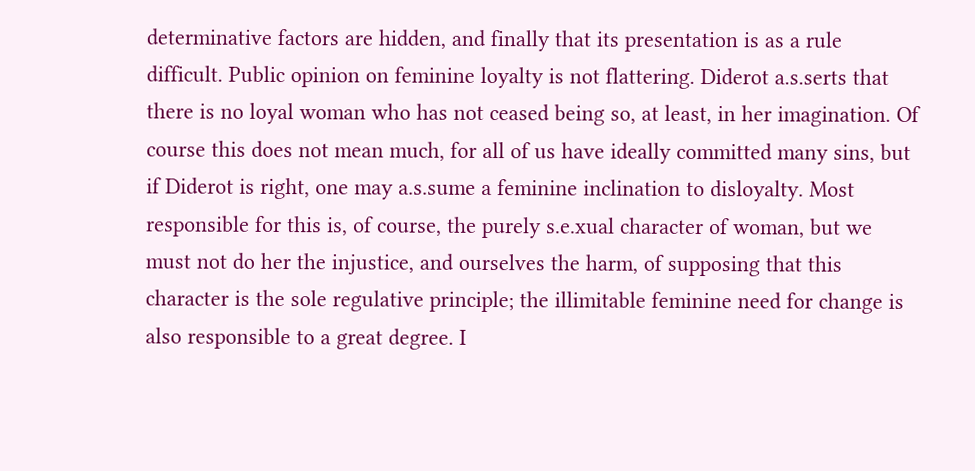determinative factors are hidden, and finally that its presentation is as a rule difficult. Public opinion on feminine loyalty is not flattering. Diderot a.s.serts that there is no loyal woman who has not ceased being so, at least, in her imagination. Of course this does not mean much, for all of us have ideally committed many sins, but if Diderot is right, one may a.s.sume a feminine inclination to disloyalty. Most responsible for this is, of course, the purely s.e.xual character of woman, but we must not do her the injustice, and ourselves the harm, of supposing that this character is the sole regulative principle; the illimitable feminine need for change is also responsible to a great degree. I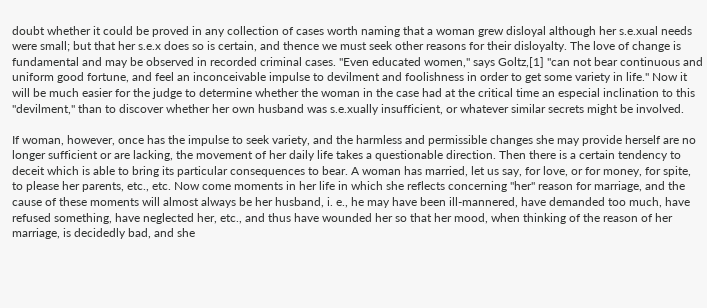doubt whether it could be proved in any collection of cases worth naming that a woman grew disloyal although her s.e.xual needs were small; but that her s.e.x does so is certain, and thence we must seek other reasons for their disloyalty. The love of change is fundamental and may be observed in recorded criminal cases. "Even educated women," says Goltz,[1] "can not bear continuous and uniform good fortune, and feel an inconceivable impulse to devilment and foolishness in order to get some variety in life." Now it will be much easier for the judge to determine whether the woman in the case had at the critical time an especial inclination to this "devilment," than to discover whether her own husband was s.e.xually insufficient, or whatever similar secrets might be involved.

If woman, however, once has the impulse to seek variety, and the harmless and permissible changes she may provide herself are no longer sufficient or are lacking, the movement of her daily life takes a questionable direction. Then there is a certain tendency to deceit which is able to bring its particular consequences to bear. A woman has married, let us say, for love, or for money, for spite, to please her parents, etc., etc. Now come moments in her life in which she reflects concerning "her" reason for marriage, and the cause of these moments will almost always be her husband, i. e., he may have been ill-mannered, have demanded too much, have refused something, have neglected her, etc., and thus have wounded her so that her mood, when thinking of the reason of her marriage, is decidedly bad, and she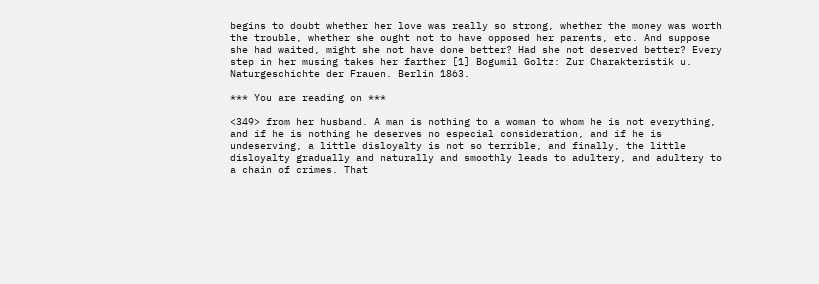begins to doubt whether her love was really so strong, whether the money was worth the trouble, whether she ought not to have opposed her parents, etc. And suppose she had waited, might she not have done better? Had she not deserved better? Every step in her musing takes her farther [1] Bogumil Goltz: Zur Charakteristik u. Naturgeschichte der Frauen. Berlin 1863.

*** You are reading on ***

<349> from her husband. A man is nothing to a woman to whom he is not everything, and if he is nothing he deserves no especial consideration, and if he is undeserving, a little disloyalty is not so terrible, and finally, the little disloyalty gradually and naturally and smoothly leads to adultery, and adultery to a chain of crimes. That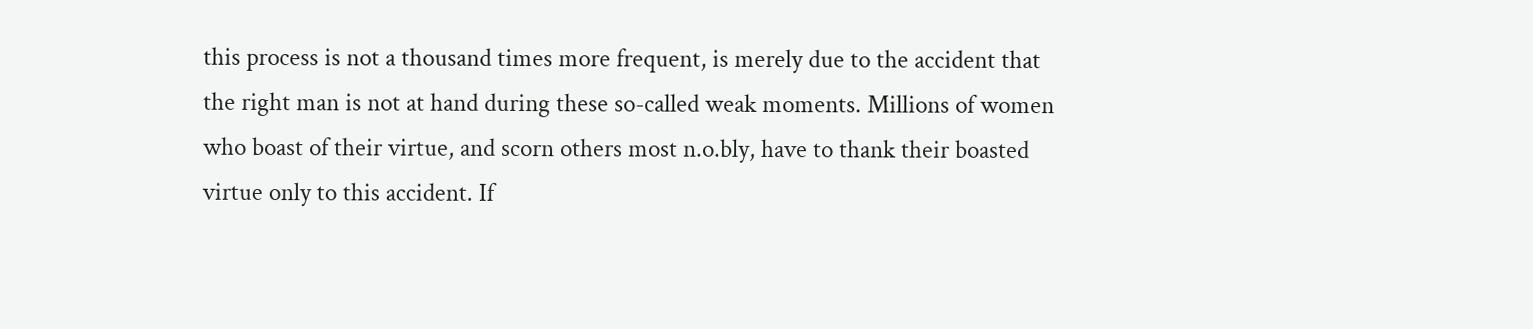this process is not a thousand times more frequent, is merely due to the accident that the right man is not at hand during these so-called weak moments. Millions of women who boast of their virtue, and scorn others most n.o.bly, have to thank their boasted virtue only to this accident. If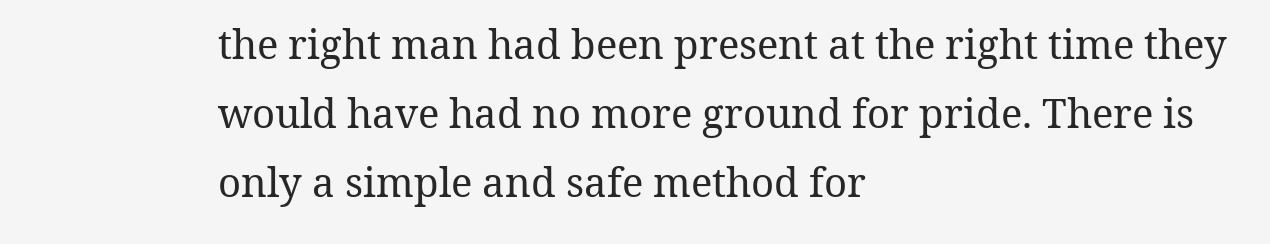the right man had been present at the right time they would have had no more ground for pride. There is only a simple and safe method for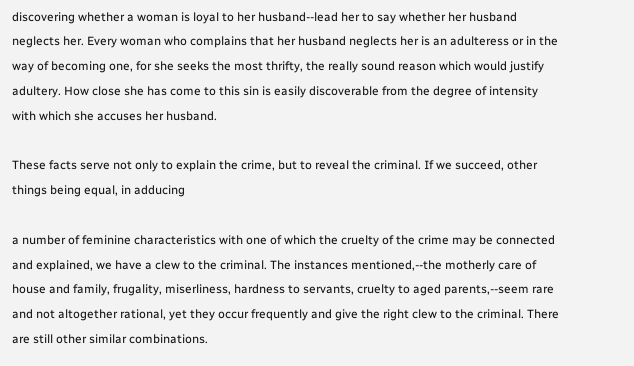discovering whether a woman is loyal to her husband--lead her to say whether her husband neglects her. Every woman who complains that her husband neglects her is an adulteress or in the way of becoming one, for she seeks the most thrifty, the really sound reason which would justify adultery. How close she has come to this sin is easily discoverable from the degree of intensity with which she accuses her husband.

These facts serve not only to explain the crime, but to reveal the criminal. If we succeed, other things being equal, in adducing

a number of feminine characteristics with one of which the cruelty of the crime may be connected and explained, we have a clew to the criminal. The instances mentioned,--the motherly care of house and family, frugality, miserliness, hardness to servants, cruelty to aged parents,--seem rare and not altogether rational, yet they occur frequently and give the right clew to the criminal. There are still other similar combinations.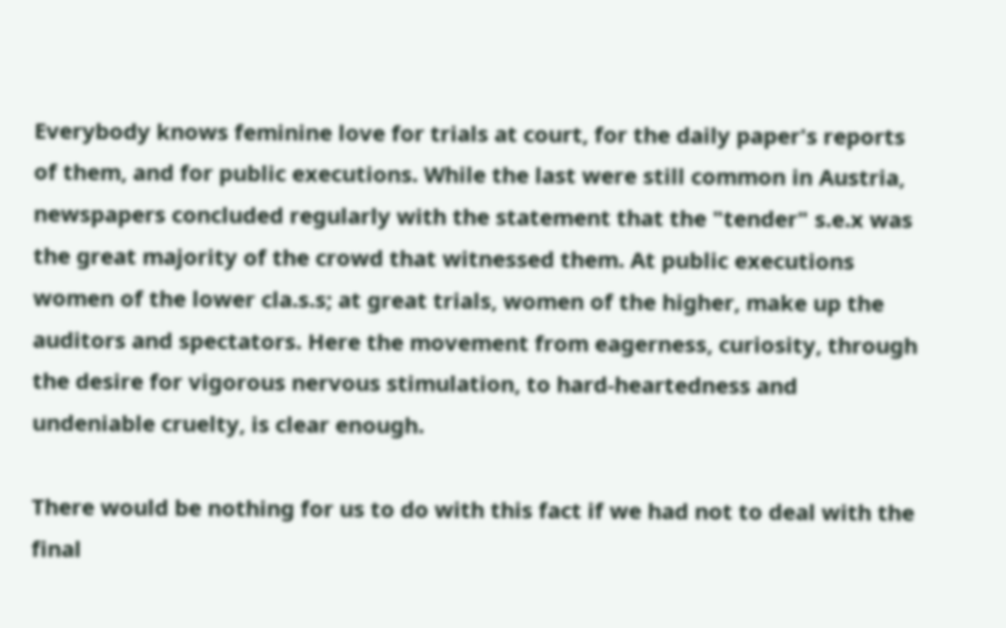Everybody knows feminine love for trials at court, for the daily paper's reports of them, and for public executions. While the last were still common in Austria, newspapers concluded regularly with the statement that the "tender" s.e.x was the great majority of the crowd that witnessed them. At public executions women of the lower cla.s.s; at great trials, women of the higher, make up the auditors and spectators. Here the movement from eagerness, curiosity, through the desire for vigorous nervous stimulation, to hard-heartedness and undeniable cruelty, is clear enough.

There would be nothing for us to do with this fact if we had not to deal with the final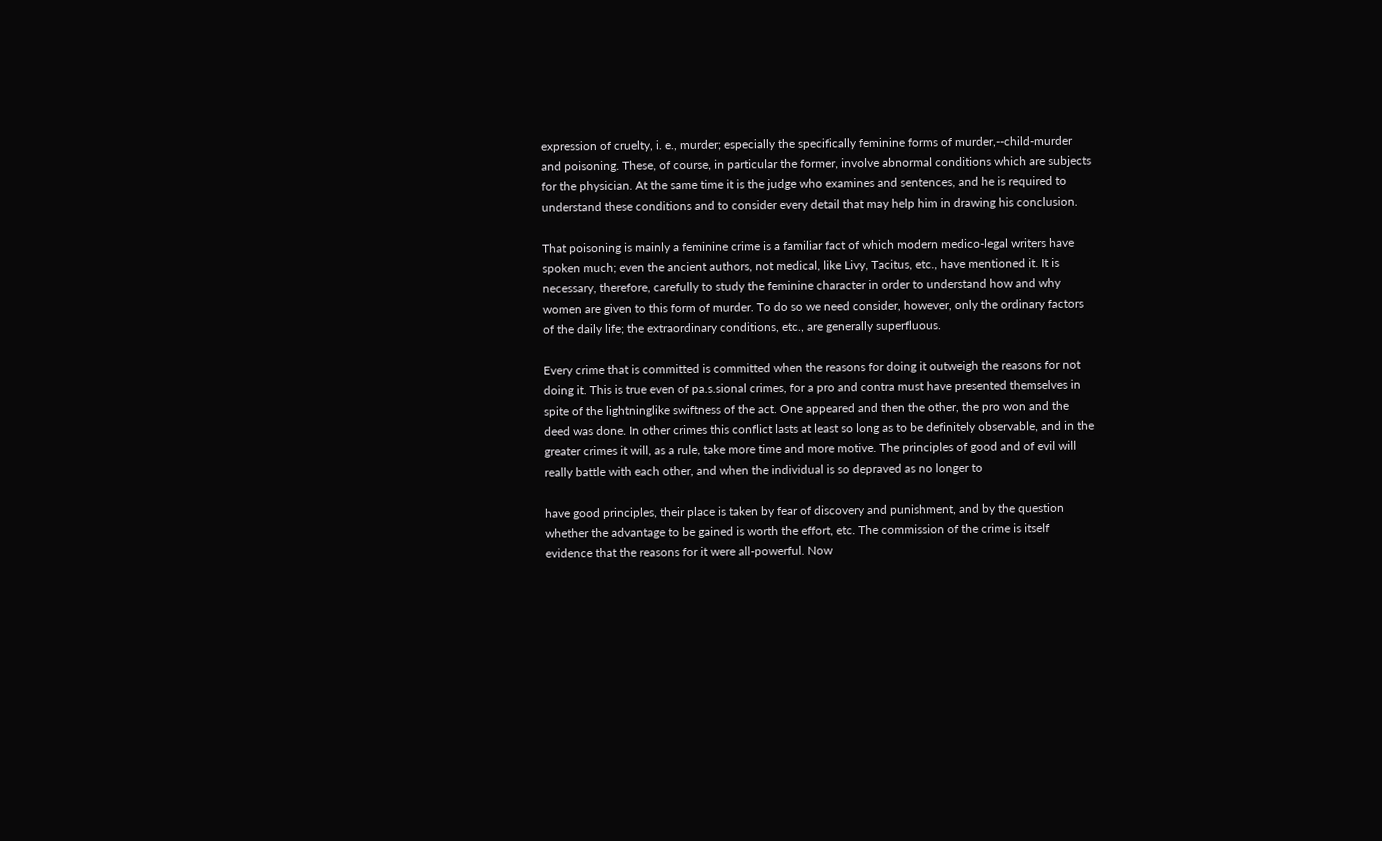expression of cruelty, i. e., murder; especially the specifically feminine forms of murder,--child-murder and poisoning. These, of course, in particular the former, involve abnormal conditions which are subjects for the physician. At the same time it is the judge who examines and sentences, and he is required to understand these conditions and to consider every detail that may help him in drawing his conclusion.

That poisoning is mainly a feminine crime is a familiar fact of which modern medico-legal writers have spoken much; even the ancient authors, not medical, like Livy, Tacitus, etc., have mentioned it. It is necessary, therefore, carefully to study the feminine character in order to understand how and why women are given to this form of murder. To do so we need consider, however, only the ordinary factors of the daily life; the extraordinary conditions, etc., are generally superfluous.

Every crime that is committed is committed when the reasons for doing it outweigh the reasons for not doing it. This is true even of pa.s.sional crimes, for a pro and contra must have presented themselves in spite of the lightninglike swiftness of the act. One appeared and then the other, the pro won and the deed was done. In other crimes this conflict lasts at least so long as to be definitely observable, and in the greater crimes it will, as a rule, take more time and more motive. The principles of good and of evil will really battle with each other, and when the individual is so depraved as no longer to

have good principles, their place is taken by fear of discovery and punishment, and by the question whether the advantage to be gained is worth the effort, etc. The commission of the crime is itself evidence that the reasons for it were all-powerful. Now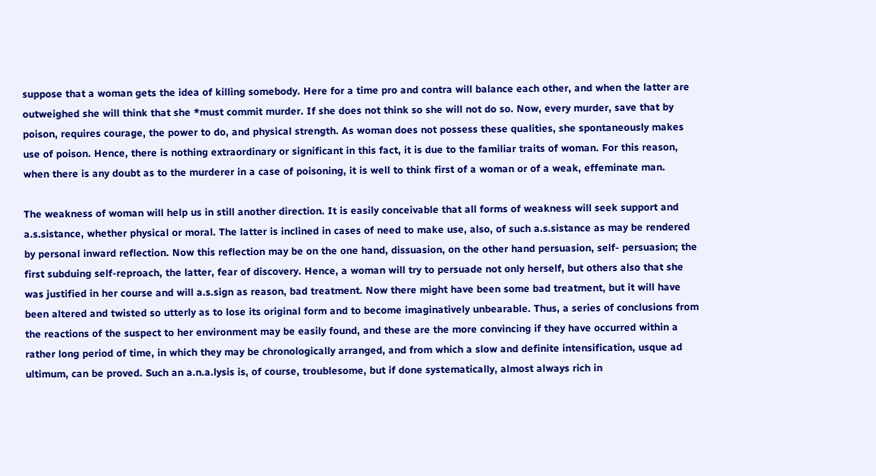suppose that a woman gets the idea of killing somebody. Here for a time pro and contra will balance each other, and when the latter are outweighed she will think that she *must commit murder. If she does not think so she will not do so. Now, every murder, save that by poison, requires courage, the power to do, and physical strength. As woman does not possess these qualities, she spontaneously makes use of poison. Hence, there is nothing extraordinary or significant in this fact, it is due to the familiar traits of woman. For this reason, when there is any doubt as to the murderer in a case of poisoning, it is well to think first of a woman or of a weak, effeminate man.

The weakness of woman will help us in still another direction. It is easily conceivable that all forms of weakness will seek support and a.s.sistance, whether physical or moral. The latter is inclined in cases of need to make use, also, of such a.s.sistance as may be rendered by personal inward reflection. Now this reflection may be on the one hand, dissuasion, on the other hand persuasion, self- persuasion; the first subduing self-reproach, the latter, fear of discovery. Hence, a woman will try to persuade not only herself, but others also that she was justified in her course and will a.s.sign as reason, bad treatment. Now there might have been some bad treatment, but it will have been altered and twisted so utterly as to lose its original form and to become imaginatively unbearable. Thus, a series of conclusions from the reactions of the suspect to her environment may be easily found, and these are the more convincing if they have occurred within a rather long period of time, in which they may be chronologically arranged, and from which a slow and definite intensification, usque ad ultimum, can be proved. Such an a.n.a.lysis is, of course, troublesome, but if done systematically, almost always rich in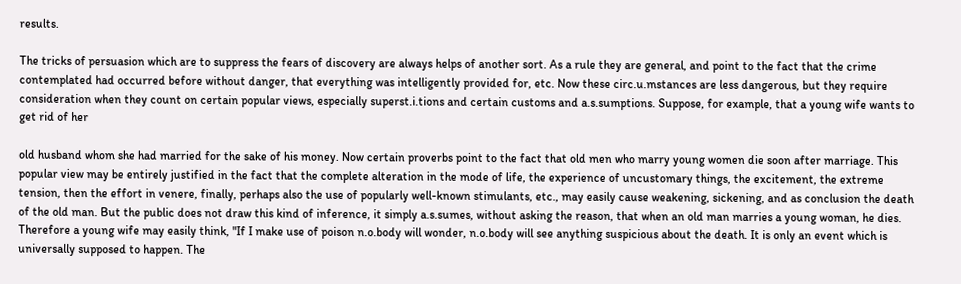results.

The tricks of persuasion which are to suppress the fears of discovery are always helps of another sort. As a rule they are general, and point to the fact that the crime contemplated had occurred before without danger, that everything was intelligently provided for, etc. Now these circ.u.mstances are less dangerous, but they require consideration when they count on certain popular views, especially superst.i.tions and certain customs and a.s.sumptions. Suppose, for example, that a young wife wants to get rid of her

old husband whom she had married for the sake of his money. Now certain proverbs point to the fact that old men who marry young women die soon after marriage. This popular view may be entirely justified in the fact that the complete alteration in the mode of life, the experience of uncustomary things, the excitement, the extreme tension, then the effort in venere, finally, perhaps also the use of popularly well-known stimulants, etc., may easily cause weakening, sickening, and as conclusion the death of the old man. But the public does not draw this kind of inference, it simply a.s.sumes, without asking the reason, that when an old man marries a young woman, he dies. Therefore a young wife may easily think, "If I make use of poison n.o.body will wonder, n.o.body will see anything suspicious about the death. It is only an event which is universally supposed to happen. The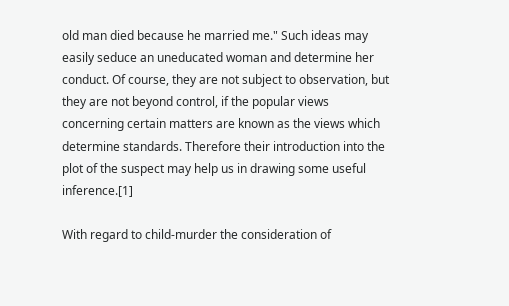old man died because he married me." Such ideas may easily seduce an uneducated woman and determine her conduct. Of course, they are not subject to observation, but they are not beyond control, if the popular views concerning certain matters are known as the views which determine standards. Therefore their introduction into the plot of the suspect may help us in drawing some useful inference.[1]

With regard to child-murder the consideration of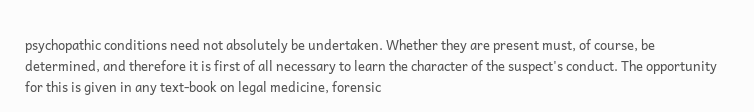psychopathic conditions need not absolutely be undertaken. Whether they are present must, of course, be determined, and therefore it is first of all necessary to learn the character of the suspect's conduct. The opportunity for this is given in any text-book on legal medicine, forensic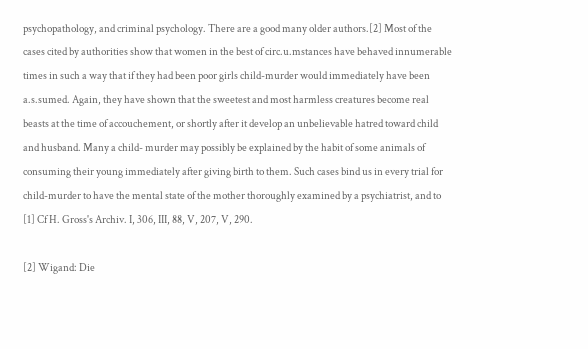psychopathology, and criminal psychology. There are a good many older authors.[2] Most of the cases cited by authorities show that women in the best of circ.u.mstances have behaved innumerable times in such a way that if they had been poor girls child-murder would immediately have been a.s.sumed. Again, they have shown that the sweetest and most harmless creatures become real beasts at the time of accouchement, or shortly after it develop an unbelievable hatred toward child and husband. Many a child- murder may possibly be explained by the habit of some animals of consuming their young immediately after giving birth to them. Such cases bind us in every trial for child-murder to have the mental state of the mother thoroughly examined by a psychiatrist, and to [1] Cf H. Gross's Archiv. I, 306, III, 88, V, 207, V, 290.

[2] Wigand: Die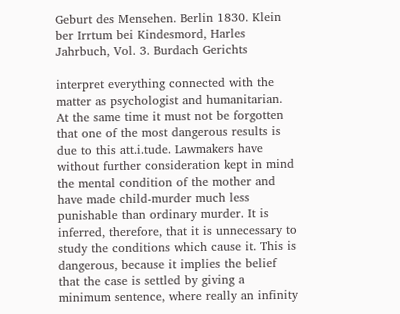Geburt des Mensehen. Berlin 1830. Klein ber Irrtum bei Kindesmord, Harles Jahrbuch, Vol. 3. Burdach Gerichts

interpret everything connected with the matter as psychologist and humanitarian. At the same time it must not be forgotten that one of the most dangerous results is due to this att.i.tude. Lawmakers have without further consideration kept in mind the mental condition of the mother and have made child-murder much less punishable than ordinary murder. It is inferred, therefore, that it is unnecessary to study the conditions which cause it. This is dangerous, because it implies the belief that the case is settled by giving a minimum sentence, where really an infinity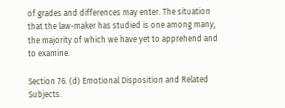of grades and differences may enter. The situation that the law-maker has studied is one among many, the majority of which we have yet to apprehend and to examine.

Section 76. (d) Emotional Disposition and Related Subjects.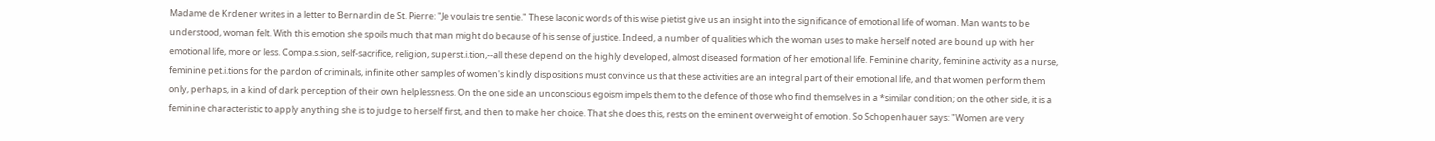Madame de Krdener writes in a letter to Bernardin de St. Pierre: "Je voulais tre sentie." These laconic words of this wise pietist give us an insight into the significance of emotional life of woman. Man wants to be understood, woman felt. With this emotion she spoils much that man might do because of his sense of justice. Indeed, a number of qualities which the woman uses to make herself noted are bound up with her emotional life, more or less. Compa.s.sion, self-sacrifice, religion, superst.i.tion,--all these depend on the highly developed, almost diseased formation of her emotional life. Feminine charity, feminine activity as a nurse, feminine pet.i.tions for the pardon of criminals, infinite other samples of women's kindly dispositions must convince us that these activities are an integral part of their emotional life, and that women perform them only, perhaps, in a kind of dark perception of their own helplessness. On the one side an unconscious egoism impels them to the defence of those who find themselves in a *similar condition; on the other side, it is a feminine characteristic to apply anything she is to judge to herself first, and then to make her choice. That she does this, rests on the eminent overweight of emotion. So Schopenhauer says: "Women are very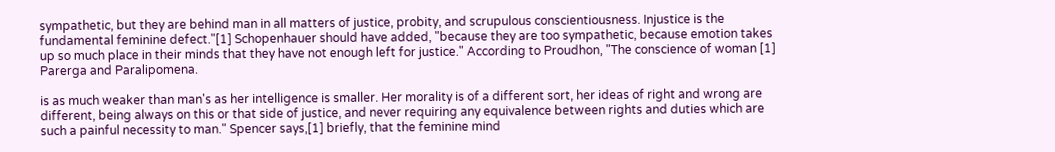sympathetic, but they are behind man in all matters of justice, probity, and scrupulous conscientiousness. Injustice is the fundamental feminine defect."[1] Schopenhauer should have added, "because they are too sympathetic, because emotion takes up so much place in their minds that they have not enough left for justice." According to Proudhon, "The conscience of woman [1] Parerga and Paralipomena.

is as much weaker than man's as her intelligence is smaller. Her morality is of a different sort, her ideas of right and wrong are different, being always on this or that side of justice, and never requiring any equivalence between rights and duties which are such a painful necessity to man." Spencer says,[1] briefly, that the feminine mind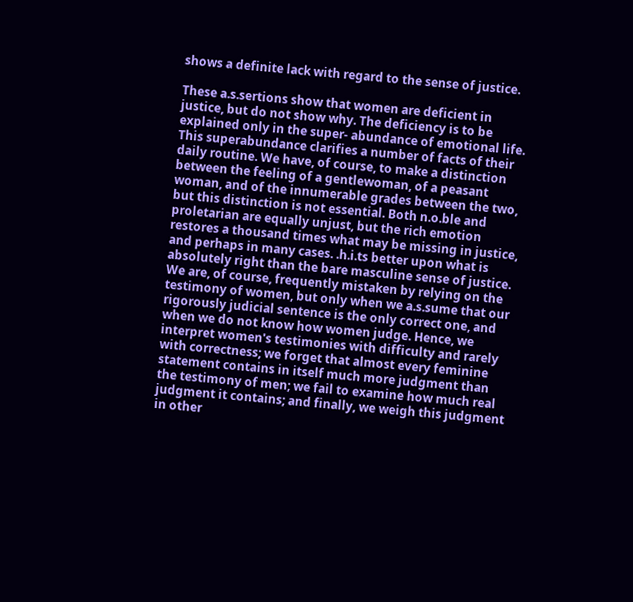shows a definite lack with regard to the sense of justice.

These a.s.sertions show that women are deficient in justice, but do not show why. The deficiency is to be explained only in the super- abundance of emotional life. This superabundance clarifies a number of facts of their daily routine. We have, of course, to make a distinction between the feeling of a gentlewoman, of a peasant woman, and of the innumerable grades between the two, but this distinction is not essential. Both n.o.ble and proletarian are equally unjust, but the rich emotion restores a thousand times what may be missing in justice, and perhaps in many cases. .h.i.ts better upon what is absolutely right than the bare masculine sense of justice. We are, of course, frequently mistaken by relying on the testimony of women, but only when we a.s.sume that our rigorously judicial sentence is the only correct one, and when we do not know how women judge. Hence, we interpret women's testimonies with difficulty and rarely with correctness; we forget that almost every feminine statement contains in itself much more judgment than the testimony of men; we fail to examine how much real judgment it contains; and finally, we weigh this judgment in other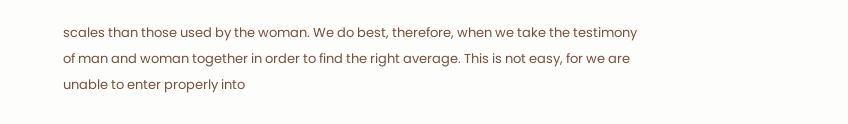scales than those used by the woman. We do best, therefore, when we take the testimony of man and woman together in order to find the right average. This is not easy, for we are unable to enter properly into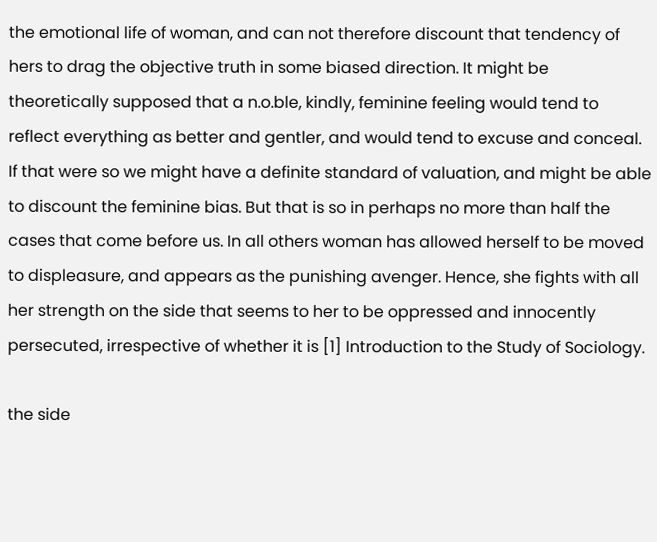the emotional life of woman, and can not therefore discount that tendency of hers to drag the objective truth in some biased direction. It might be theoretically supposed that a n.o.ble, kindly, feminine feeling would tend to reflect everything as better and gentler, and would tend to excuse and conceal. If that were so we might have a definite standard of valuation, and might be able to discount the feminine bias. But that is so in perhaps no more than half the cases that come before us. In all others woman has allowed herself to be moved to displeasure, and appears as the punishing avenger. Hence, she fights with all her strength on the side that seems to her to be oppressed and innocently persecuted, irrespective of whether it is [1] Introduction to the Study of Sociology.

the side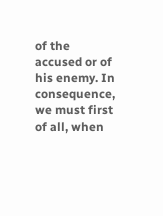of the accused or of his enemy. In consequence, we must first of all, when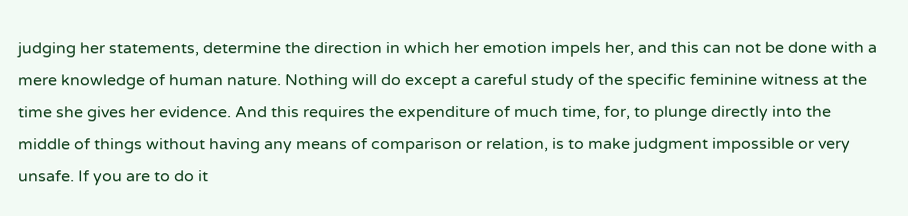judging her statements, determine the direction in which her emotion impels her, and this can not be done with a mere knowledge of human nature. Nothing will do except a careful study of the specific feminine witness at the time she gives her evidence. And this requires the expenditure of much time, for, to plunge directly into the middle of things without having any means of comparison or relation, is to make judgment impossible or very unsafe. If you are to do it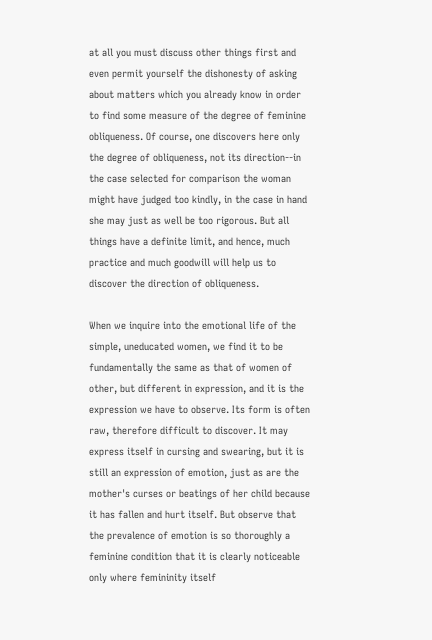at all you must discuss other things first and even permit yourself the dishonesty of asking about matters which you already know in order to find some measure of the degree of feminine obliqueness. Of course, one discovers here only the degree of obliqueness, not its direction--in the case selected for comparison the woman might have judged too kindly, in the case in hand she may just as well be too rigorous. But all things have a definite limit, and hence, much practice and much goodwill will help us to discover the direction of obliqueness.

When we inquire into the emotional life of the simple, uneducated women, we find it to be fundamentally the same as that of women of other, but different in expression, and it is the expression we have to observe. Its form is often raw, therefore difficult to discover. It may express itself in cursing and swearing, but it is still an expression of emotion, just as are the mother's curses or beatings of her child because it has fallen and hurt itself. But observe that the prevalence of emotion is so thoroughly a feminine condition that it is clearly noticeable only where femininity itself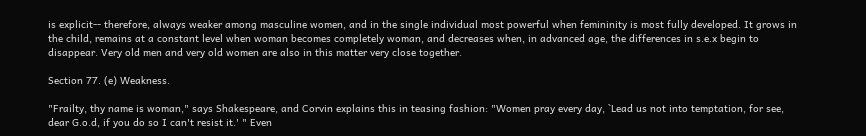is explicit-- therefore, always weaker among masculine women, and in the single individual most powerful when femininity is most fully developed. It grows in the child, remains at a constant level when woman becomes completely woman, and decreases when, in advanced age, the differences in s.e.x begin to disappear. Very old men and very old women are also in this matter very close together.

Section 77. (e) Weakness.

"Frailty, thy name is woman," says Shakespeare, and Corvin explains this in teasing fashion: "Women pray every day, `Lead us not into temptation, for see, dear G.o.d, if you do so I can't resist it.' " Even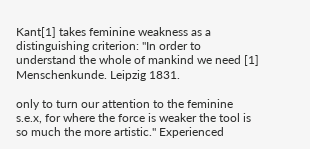Kant[1] takes feminine weakness as a distinguishing criterion: "In order to understand the whole of mankind we need [1] Menschenkunde. Leipzig 1831.

only to turn our attention to the feminine s.e.x, for where the force is weaker the tool is so much the more artistic." Experienced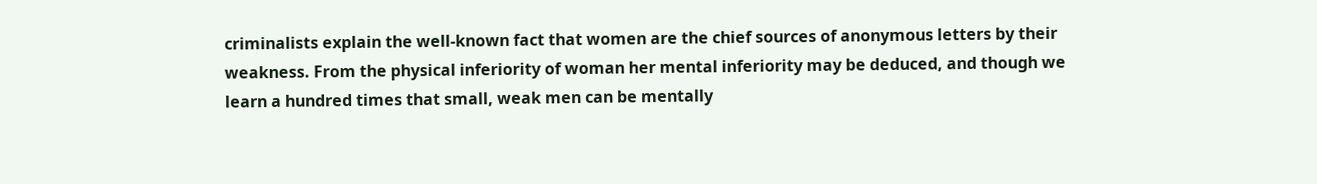criminalists explain the well-known fact that women are the chief sources of anonymous letters by their weakness. From the physical inferiority of woman her mental inferiority may be deduced, and though we learn a hundred times that small, weak men can be mentally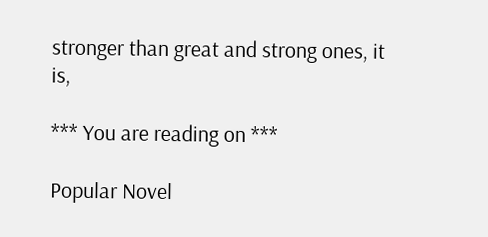stronger than great and strong ones, it is,

*** You are reading on ***

Popular Novel